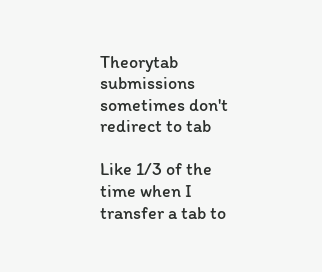Theorytab submissions sometimes don't redirect to tab

Like 1/3 of the time when I transfer a tab to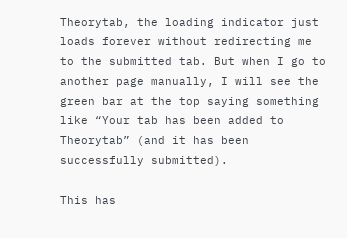Theorytab, the loading indicator just loads forever without redirecting me to the submitted tab. But when I go to another page manually, I will see the green bar at the top saying something like “Your tab has been added to Theorytab” (and it has been successfully submitted).

This has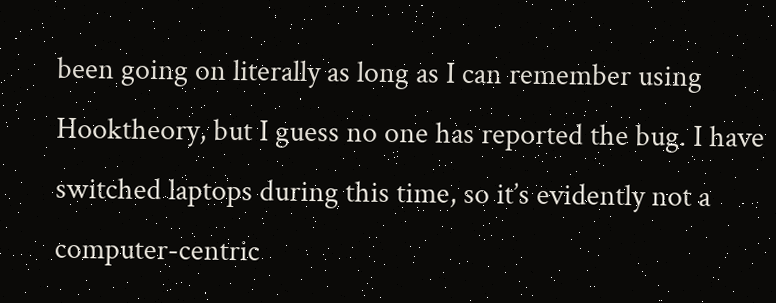been going on literally as long as I can remember using Hooktheory, but I guess no one has reported the bug. I have switched laptops during this time, so it’s evidently not a computer-centric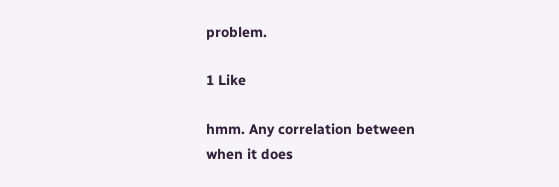problem.

1 Like

hmm. Any correlation between when it does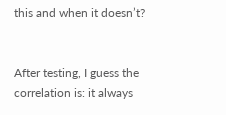this and when it doesn’t?


After testing, I guess the correlation is: it always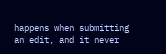happens when submitting an edit, and it never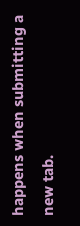happens when submitting a new tab.